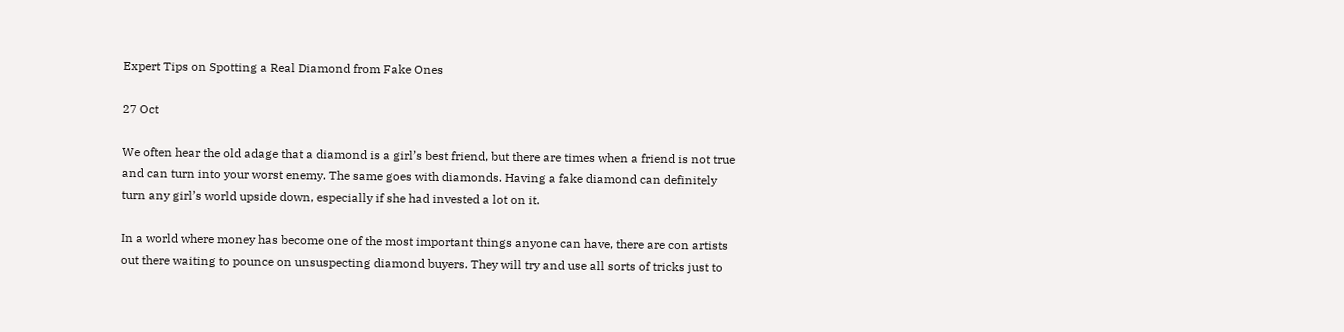Expert Tips on Spotting a Real Diamond from Fake Ones

27 Oct

We often hear the old adage that a diamond is a girl’s best friend, but there are times when a friend is not true and can turn into your worst enemy. The same goes with diamonds. Having a fake diamond can definitely turn any girl’s world upside down, especially if she had invested a lot on it.

In a world where money has become one of the most important things anyone can have, there are con artists out there waiting to pounce on unsuspecting diamond buyers. They will try and use all sorts of tricks just to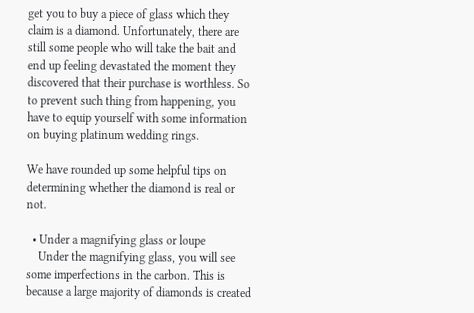get you to buy a piece of glass which they claim is a diamond. Unfortunately, there are still some people who will take the bait and end up feeling devastated the moment they discovered that their purchase is worthless. So to prevent such thing from happening, you have to equip yourself with some information on buying platinum wedding rings.

We have rounded up some helpful tips on determining whether the diamond is real or not.

  • Under a magnifying glass or loupe
    Under the magnifying glass, you will see some imperfections in the carbon. This is because a large majority of diamonds is created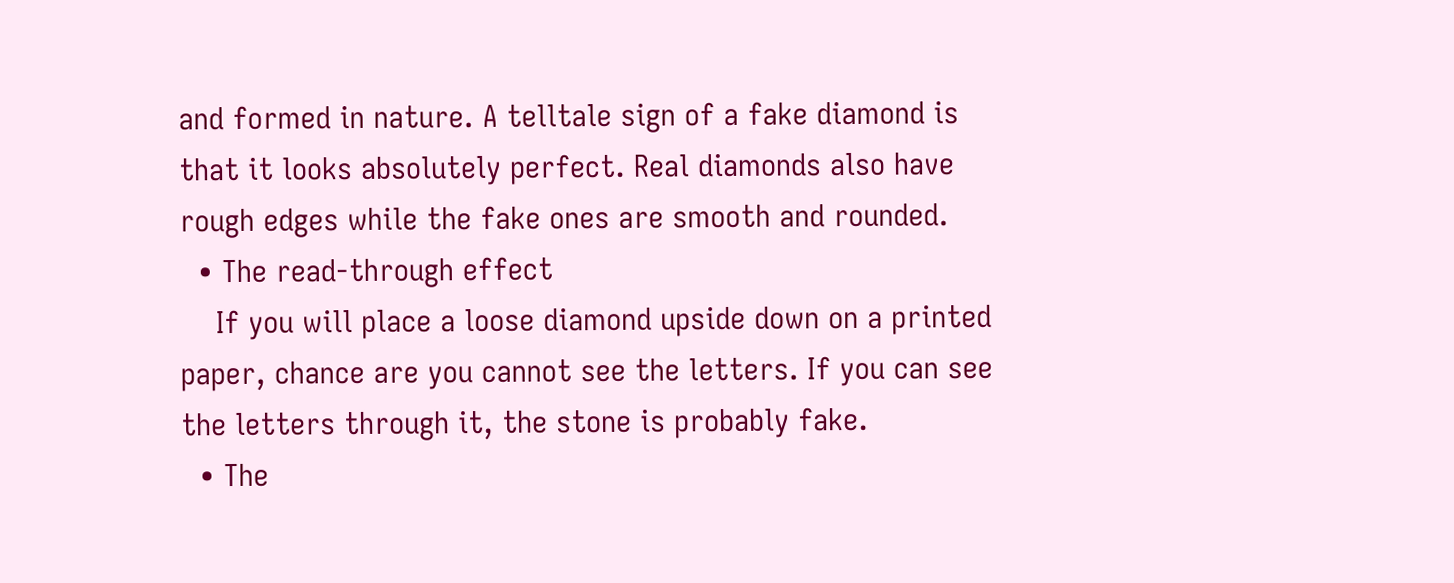and formed in nature. A telltale sign of a fake diamond is that it looks absolutely perfect. Real diamonds also have rough edges while the fake ones are smooth and rounded.
  • The read-through effect
    If you will place a loose diamond upside down on a printed paper, chance are you cannot see the letters. If you can see the letters through it, the stone is probably fake.
  • The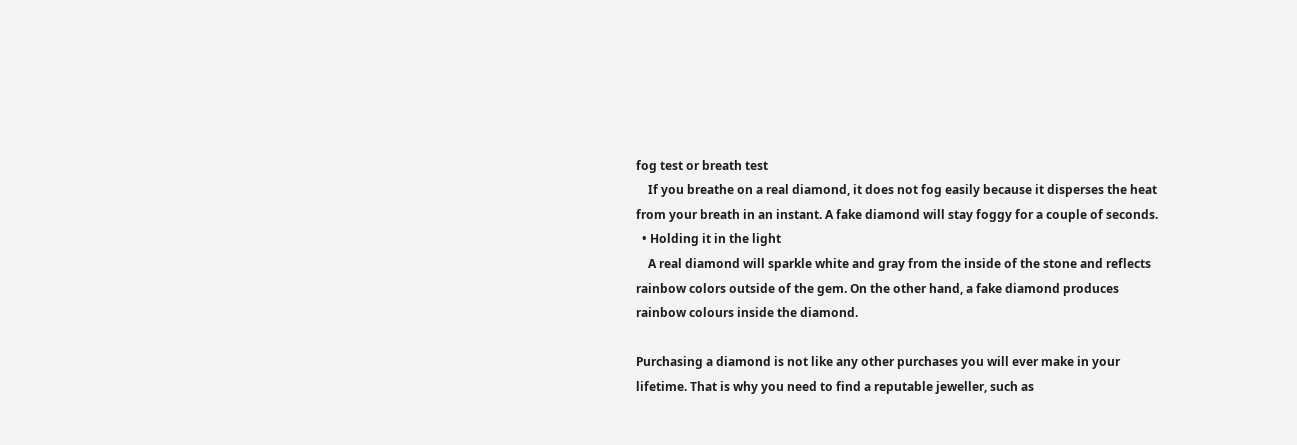fog test or breath test
    If you breathe on a real diamond, it does not fog easily because it disperses the heat from your breath in an instant. A fake diamond will stay foggy for a couple of seconds.
  • Holding it in the light
    A real diamond will sparkle white and gray from the inside of the stone and reflects rainbow colors outside of the gem. On the other hand, a fake diamond produces rainbow colours inside the diamond.

Purchasing a diamond is not like any other purchases you will ever make in your lifetime. That is why you need to find a reputable jeweller, such as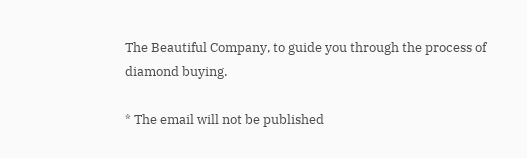The Beautiful Company, to guide you through the process of diamond buying.

* The email will not be published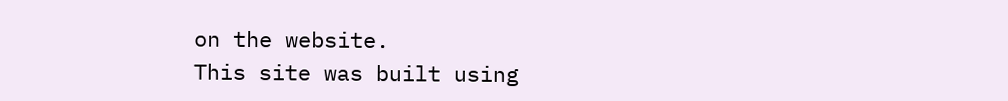on the website.
This site was built using